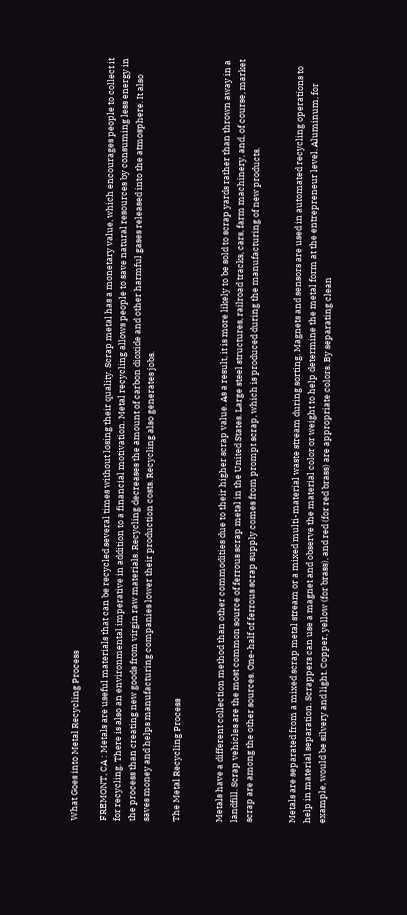What Goes into Metal Recycling Process

FREMONT, CA : Metals are useful materials that can be recycled several times without losing their quality. Scrap metal has a monetary value, which encourages people to collect it for recycling. There is also an environmental imperative in addition to a financial motivation. Metal recycling allows people to save natural resources by consuming less energy in the process than creating new goods from virgin raw materials. Recycling decreases the amount of carbon dioxide and other harmful gases released into the atmosphere. It also saves money and helps manufacturing companies lower their production costs. Recycling also generates jobs.

The Metal Recycling Process


Metals have a different collection method than other commodities due to their higher scrap value. As a result, it is more likely to be sold to scrap yards rather than thrown away in a landfill. Scrap vehicles are the most common source of ferrous scrap metal in the United States. Large steel structures, railroad tracks, cars, farm machinery, and, of course, market scrap are among the other sources. One-half of ferrous scrap supply comes from prompt scrap, which is produced during the manufacturing of new products.


Metals are separated from a mixed scrap metal stream or a mixed multi-material waste stream during sorting. Magnets and sensors are used in automated recycling operations to help in material separation. Scrappers can use a magnet and observe the material color or weight to help determine the metal form at the entrepreneur level. Aluminum, for example, would be silvery and light. Copper, yellow (for brass), and red (for red brass) are appropriate colors. By separating clean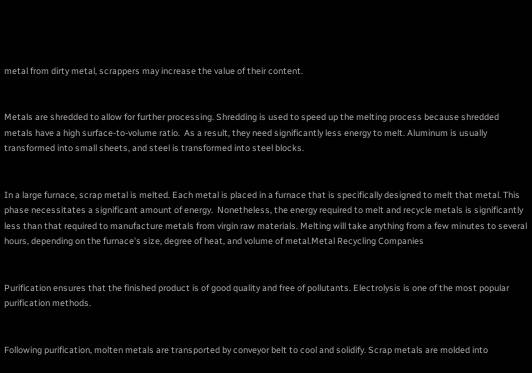metal from dirty metal, scrappers may increase the value of their content.


Metals are shredded to allow for further processing. Shredding is used to speed up the melting process because shredded metals have a high surface-to-volume ratio.  As a result, they need significantly less energy to melt. Aluminum is usually transformed into small sheets, and steel is transformed into steel blocks.


In a large furnace, scrap metal is melted. Each metal is placed in a furnace that is specifically designed to melt that metal. This phase necessitates a significant amount of energy.  Nonetheless, the energy required to melt and recycle metals is significantly less than that required to manufacture metals from virgin raw materials. Melting will take anything from a few minutes to several hours, depending on the furnace's size, degree of heat, and volume of metal.Metal Recycling Companies


Purification ensures that the finished product is of good quality and free of pollutants. Electrolysis is one of the most popular purification methods.


Following purification, molten metals are transported by conveyor belt to cool and solidify. Scrap metals are molded into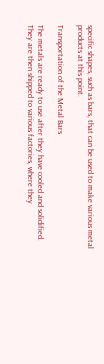specific shapes, such as bars, that can be used to make various metal products at this point.

Transportation of the Metal Bars

The metals are ready to use after they have cooled and solidified. They are then shipped to various factories, where they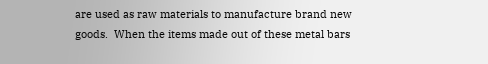are used as raw materials to manufacture brand new goods.  When the items made out of these metal bars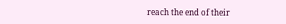reach the end of their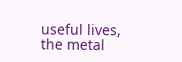useful lives, the metal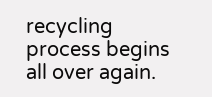recycling process begins all over again.